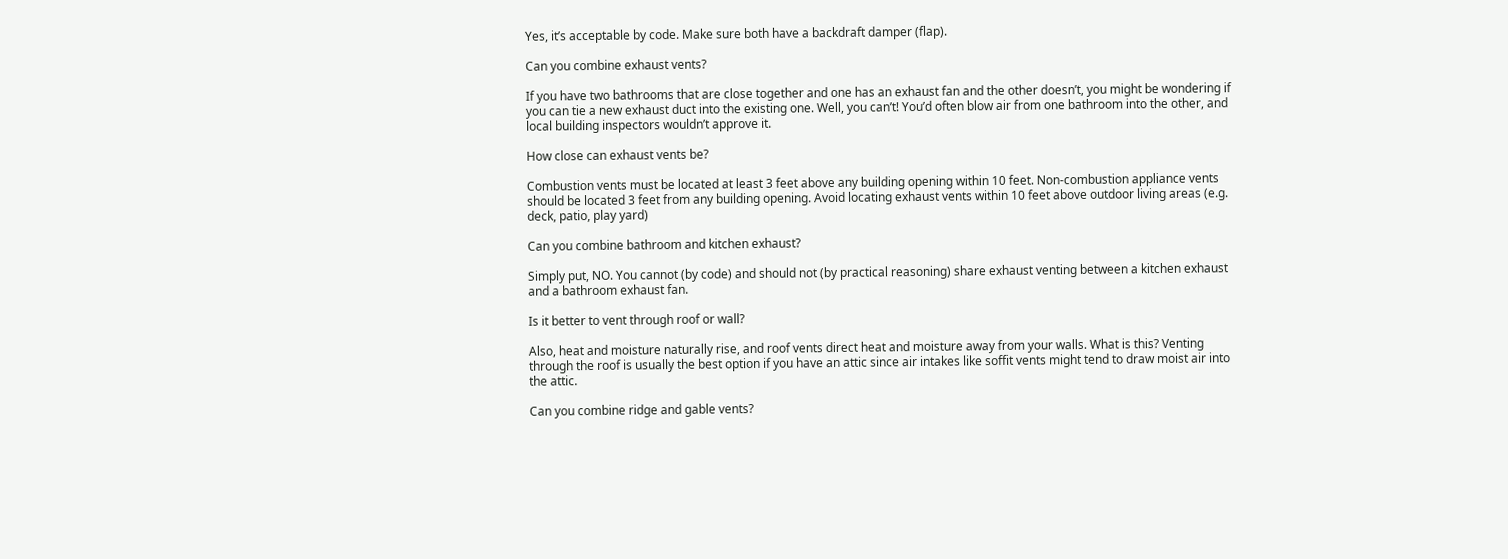Yes, it’s acceptable by code. Make sure both have a backdraft damper (flap).

Can you combine exhaust vents?

If you have two bathrooms that are close together and one has an exhaust fan and the other doesn’t, you might be wondering if you can tie a new exhaust duct into the existing one. Well, you can’t! You’d often blow air from one bathroom into the other, and local building inspectors wouldn’t approve it.

How close can exhaust vents be?

Combustion vents must be located at least 3 feet above any building opening within 10 feet. Non-combustion appliance vents should be located 3 feet from any building opening. Avoid locating exhaust vents within 10 feet above outdoor living areas (e.g. deck, patio, play yard)

Can you combine bathroom and kitchen exhaust?

Simply put, NO. You cannot (by code) and should not (by practical reasoning) share exhaust venting between a kitchen exhaust and a bathroom exhaust fan.

Is it better to vent through roof or wall?

Also, heat and moisture naturally rise, and roof vents direct heat and moisture away from your walls. What is this? Venting through the roof is usually the best option if you have an attic since air intakes like soffit vents might tend to draw moist air into the attic.

Can you combine ridge and gable vents?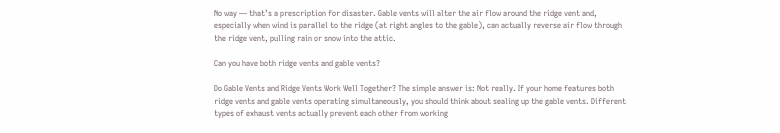No way — that’s a prescription for disaster. Gable vents will alter the air flow around the ridge vent and, especially when wind is parallel to the ridge (at right angles to the gable), can actually reverse air flow through the ridge vent, pulling rain or snow into the attic.

Can you have both ridge vents and gable vents?

Do Gable Vents and Ridge Vents Work Well Together? The simple answer is: Not really. If your home features both ridge vents and gable vents operating simultaneously, you should think about sealing up the gable vents. Different types of exhaust vents actually prevent each other from working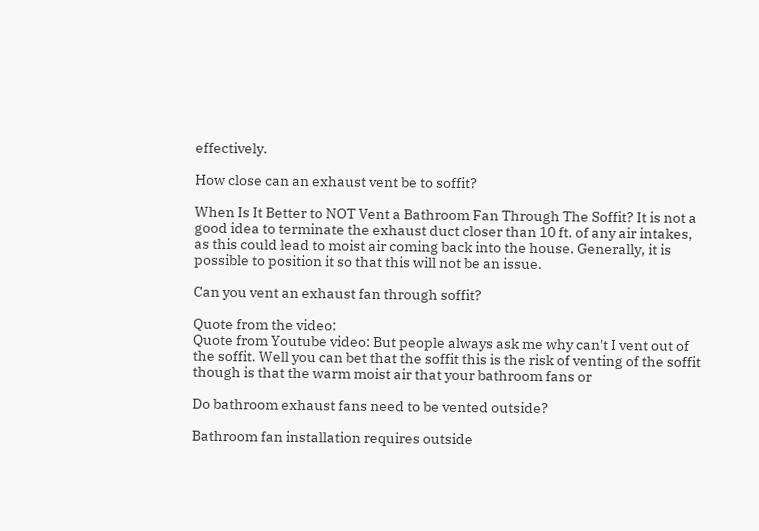effectively.

How close can an exhaust vent be to soffit?

When Is It Better to NOT Vent a Bathroom Fan Through The Soffit? It is not a good idea to terminate the exhaust duct closer than 10 ft. of any air intakes, as this could lead to moist air coming back into the house. Generally, it is possible to position it so that this will not be an issue.

Can you vent an exhaust fan through soffit?

Quote from the video:
Quote from Youtube video: But people always ask me why can't I vent out of the soffit. Well you can bet that the soffit this is the risk of venting of the soffit though is that the warm moist air that your bathroom fans or

Do bathroom exhaust fans need to be vented outside?

Bathroom fan installation requires outside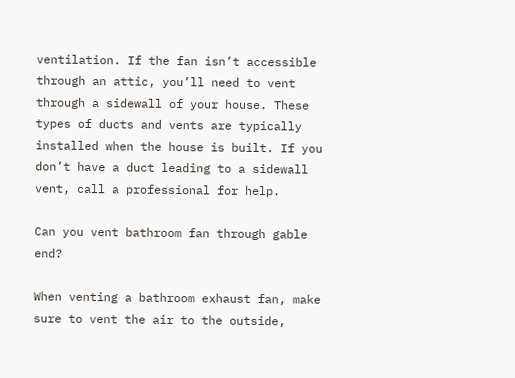ventilation. If the fan isn’t accessible through an attic, you’ll need to vent through a sidewall of your house. These types of ducts and vents are typically installed when the house is built. If you don’t have a duct leading to a sidewall vent, call a professional for help.

Can you vent bathroom fan through gable end?

When venting a bathroom exhaust fan, make sure to vent the air to the outside,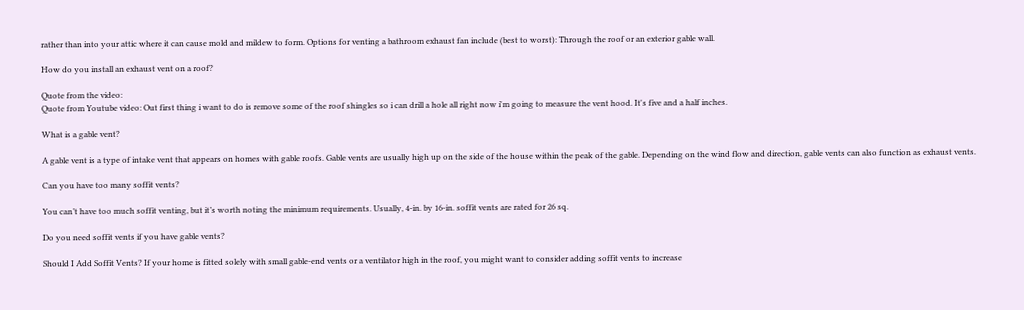rather than into your attic where it can cause mold and mildew to form. Options for venting a bathroom exhaust fan include (best to worst): Through the roof or an exterior gable wall.

How do you install an exhaust vent on a roof?

Quote from the video:
Quote from Youtube video: Out first thing i want to do is remove some of the roof shingles so i can drill a hole all right now i'm going to measure the vent hood. It's five and a half inches.

What is a gable vent?

A gable vent is a type of intake vent that appears on homes with gable roofs. Gable vents are usually high up on the side of the house within the peak of the gable. Depending on the wind flow and direction, gable vents can also function as exhaust vents.

Can you have too many soffit vents?

You can’t have too much soffit venting, but it’s worth noting the minimum requirements. Usually, 4-in. by 16-in. soffit vents are rated for 26 sq.

Do you need soffit vents if you have gable vents?

Should I Add Soffit Vents? If your home is fitted solely with small gable-end vents or a ventilator high in the roof, you might want to consider adding soffit vents to increase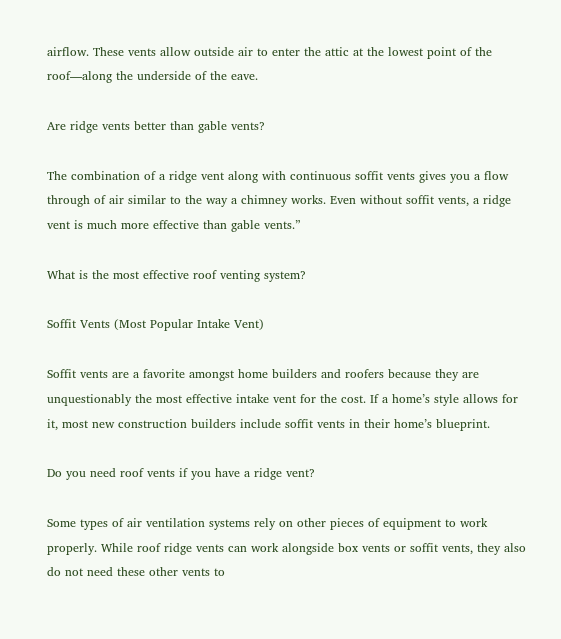airflow. These vents allow outside air to enter the attic at the lowest point of the roof—along the underside of the eave.

Are ridge vents better than gable vents?

The combination of a ridge vent along with continuous soffit vents gives you a flow through of air similar to the way a chimney works. Even without soffit vents, a ridge vent is much more effective than gable vents.”

What is the most effective roof venting system?

Soffit Vents (Most Popular Intake Vent)

Soffit vents are a favorite amongst home builders and roofers because they are unquestionably the most effective intake vent for the cost. If a home’s style allows for it, most new construction builders include soffit vents in their home’s blueprint.

Do you need roof vents if you have a ridge vent?

Some types of air ventilation systems rely on other pieces of equipment to work properly. While roof ridge vents can work alongside box vents or soffit vents, they also do not need these other vents to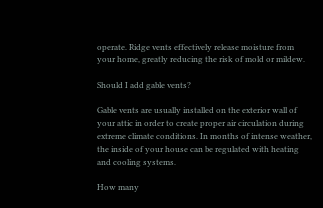operate. Ridge vents effectively release moisture from your home, greatly reducing the risk of mold or mildew.

Should I add gable vents?

Gable vents are usually installed on the exterior wall of your attic in order to create proper air circulation during extreme climate conditions. In months of intense weather, the inside of your house can be regulated with heating and cooling systems.

How many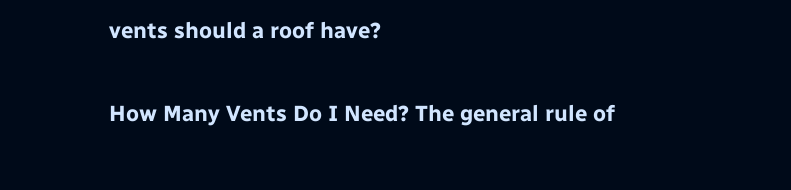vents should a roof have?

How Many Vents Do I Need? The general rule of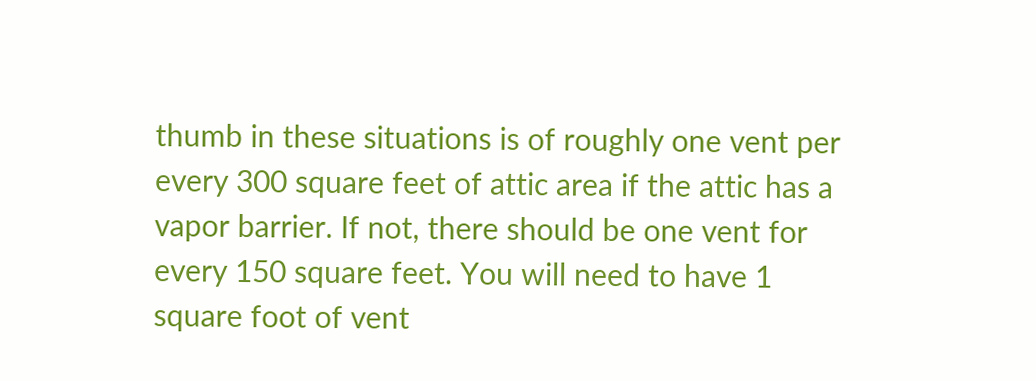thumb in these situations is of roughly one vent per every 300 square feet of attic area if the attic has a vapor barrier. If not, there should be one vent for every 150 square feet. You will need to have 1 square foot of vent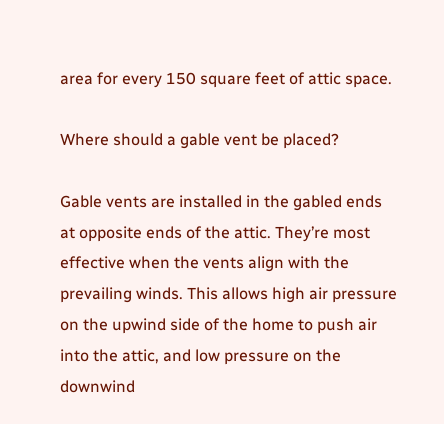area for every 150 square feet of attic space.

Where should a gable vent be placed?

Gable vents are installed in the gabled ends at opposite ends of the attic. They’re most effective when the vents align with the prevailing winds. This allows high air pressure on the upwind side of the home to push air into the attic, and low pressure on the downwind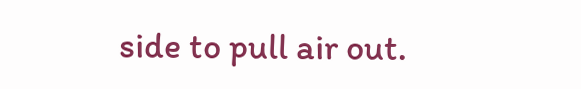side to pull air out.